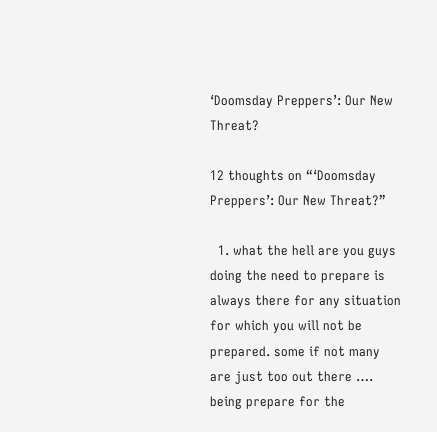‘Doomsday Preppers’: Our New Threat?

12 thoughts on “‘Doomsday Preppers’: Our New Threat?”

  1. what the hell are you guys doing the need to prepare is always there for any situation for which you will not be prepared. some if not many are just too out there …. being prepare for the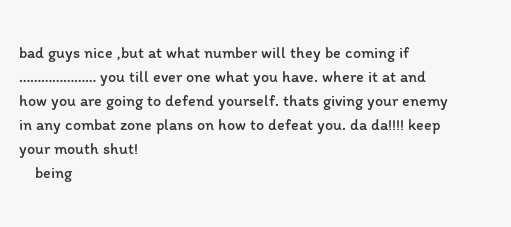bad guys nice ,but at what number will they be coming if ………………… you till ever one what you have. where it at and how you are going to defend yourself. thats giving your enemy in any combat zone plans on how to defeat you. da da!!!! keep your mouth shut!
    being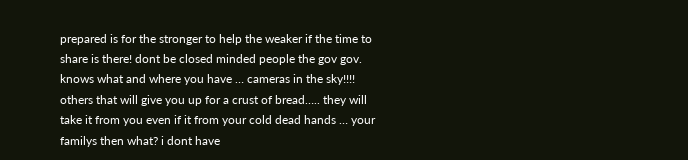prepared is for the stronger to help the weaker if the time to share is there! dont be closed minded people the gov gov. knows what and where you have … cameras in the sky!!!! others that will give you up for a crust of bread….. they will take it from you even if it from your cold dead hands … your familys then what? i dont have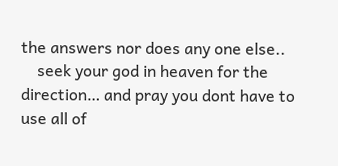the answers nor does any one else..
    seek your god in heaven for the direction… and pray you dont have to use all of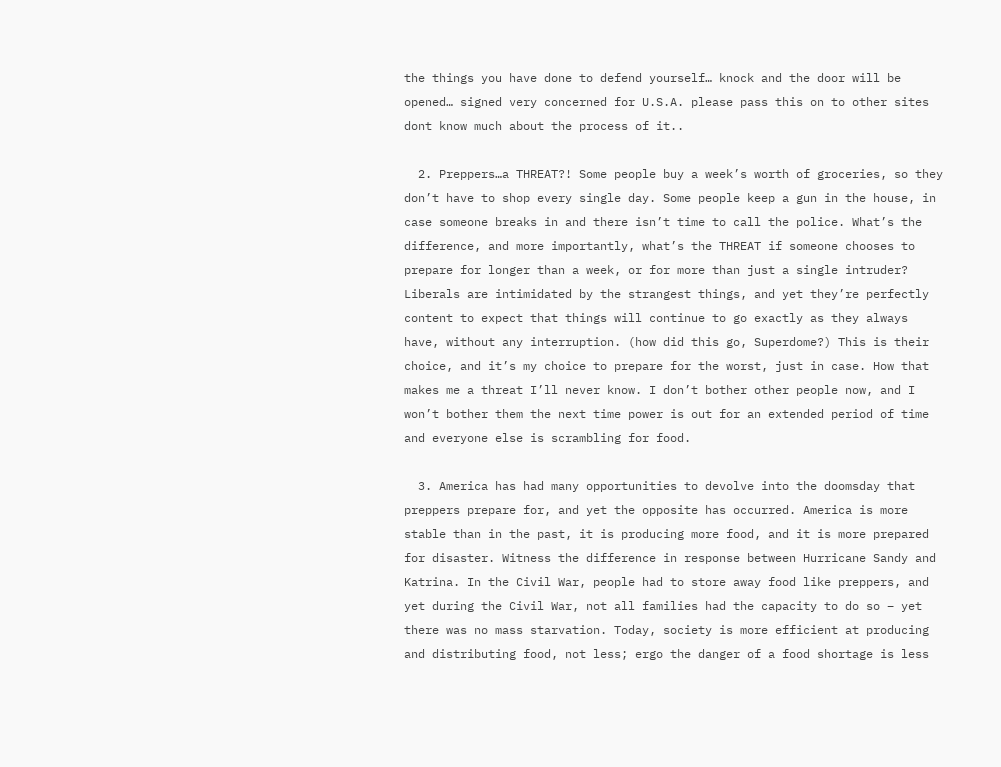the things you have done to defend yourself… knock and the door will be opened… signed very concerned for U.S.A. please pass this on to other sites dont know much about the process of it..

  2. Preppers…a THREAT?! Some people buy a week’s worth of groceries, so they don’t have to shop every single day. Some people keep a gun in the house, in case someone breaks in and there isn’t time to call the police. What’s the difference, and more importantly, what’s the THREAT if someone chooses to prepare for longer than a week, or for more than just a single intruder? Liberals are intimidated by the strangest things, and yet they’re perfectly content to expect that things will continue to go exactly as they always have, without any interruption. (how did this go, Superdome?) This is their choice, and it’s my choice to prepare for the worst, just in case. How that makes me a threat I’ll never know. I don’t bother other people now, and I won’t bother them the next time power is out for an extended period of time and everyone else is scrambling for food.

  3. America has had many opportunities to devolve into the doomsday that preppers prepare for, and yet the opposite has occurred. America is more stable than in the past, it is producing more food, and it is more prepared for disaster. Witness the difference in response between Hurricane Sandy and Katrina. In the Civil War, people had to store away food like preppers, and yet during the Civil War, not all families had the capacity to do so – yet there was no mass starvation. Today, society is more efficient at producing and distributing food, not less; ergo the danger of a food shortage is less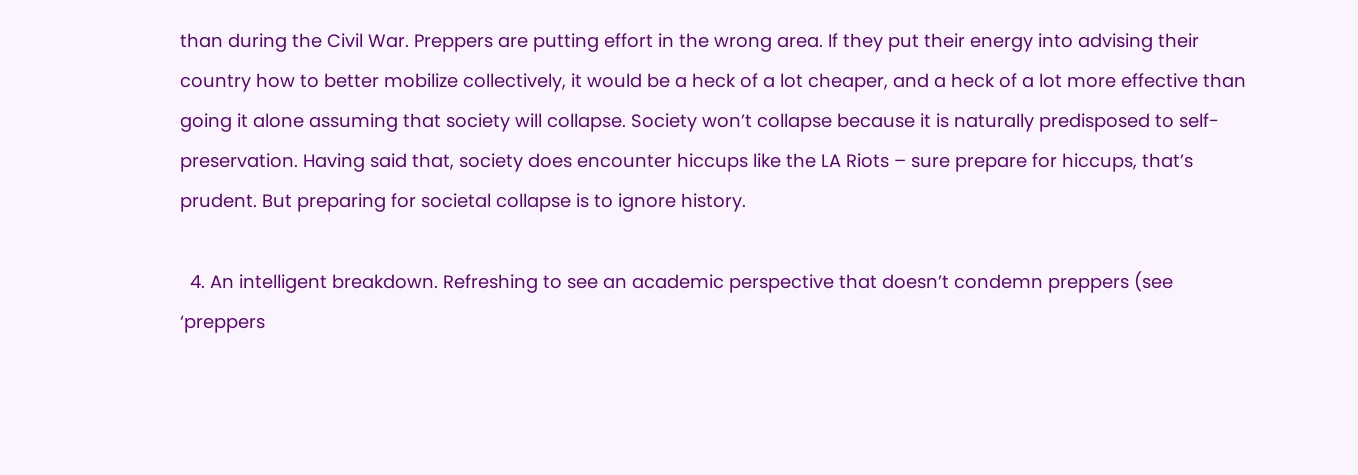than during the Civil War. Preppers are putting effort in the wrong area. If they put their energy into advising their country how to better mobilize collectively, it would be a heck of a lot cheaper, and a heck of a lot more effective than going it alone assuming that society will collapse. Society won’t collapse because it is naturally predisposed to self-preservation. Having said that, society does encounter hiccups like the LA Riots – sure prepare for hiccups, that’s prudent. But preparing for societal collapse is to ignore history.

  4. An intelligent breakdown. Refreshing to see an academic perspective that doesn’t condemn preppers (see ‘preppers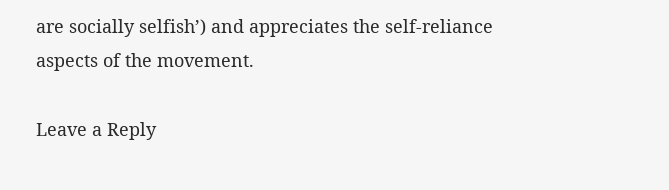are socially selfish’) and appreciates the self-reliance aspects of the movement.

Leave a Reply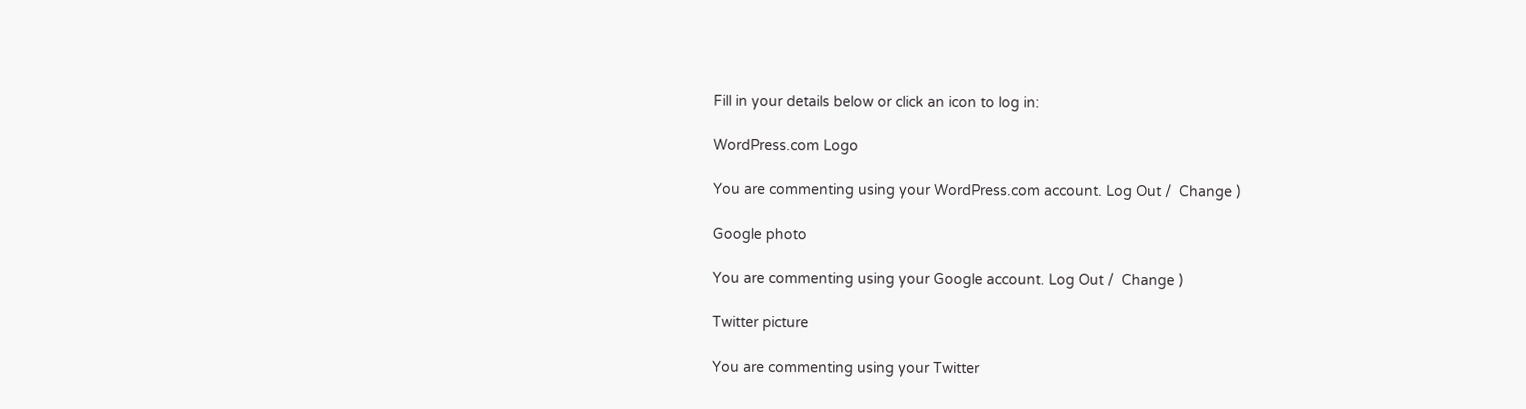Fill in your details below or click an icon to log in:

WordPress.com Logo

You are commenting using your WordPress.com account. Log Out /  Change )

Google photo

You are commenting using your Google account. Log Out /  Change )

Twitter picture

You are commenting using your Twitter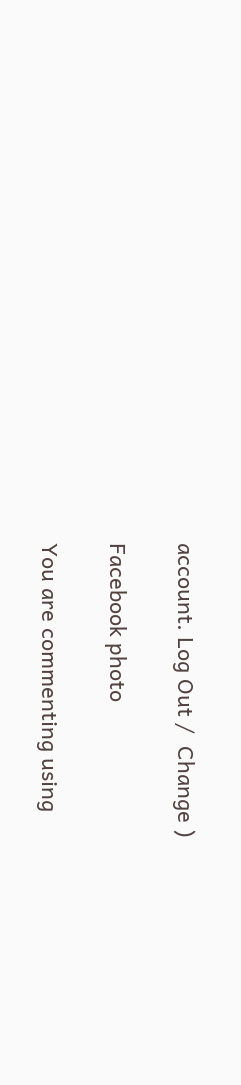account. Log Out /  Change )

Facebook photo

You are commenting using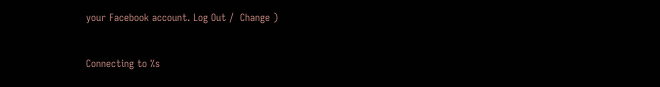your Facebook account. Log Out /  Change )

Connecting to %s